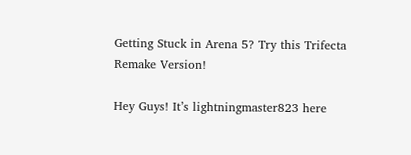Getting Stuck in Arena 5? Try this Trifecta Remake Version!

Hey Guys! It’s lightningmaster823 here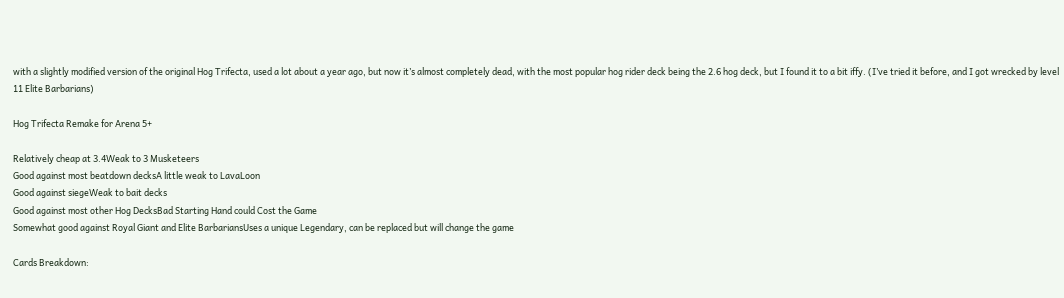with a slightly modified version of the original Hog Trifecta, used a lot about a year ago, but now it’s almost completely dead, with the most popular hog rider deck being the 2.6 hog deck, but I found it to a bit iffy. (I’ve tried it before, and I got wrecked by level 11 Elite Barbarians)

Hog Trifecta Remake for Arena 5+

Relatively cheap at 3.4Weak to 3 Musketeers
Good against most beatdown decksA little weak to LavaLoon
Good against siegeWeak to bait decks
Good against most other Hog DecksBad Starting Hand could Cost the Game
Somewhat good against Royal Giant and Elite BarbariansUses a unique Legendary, can be replaced but will change the game

Cards Breakdown: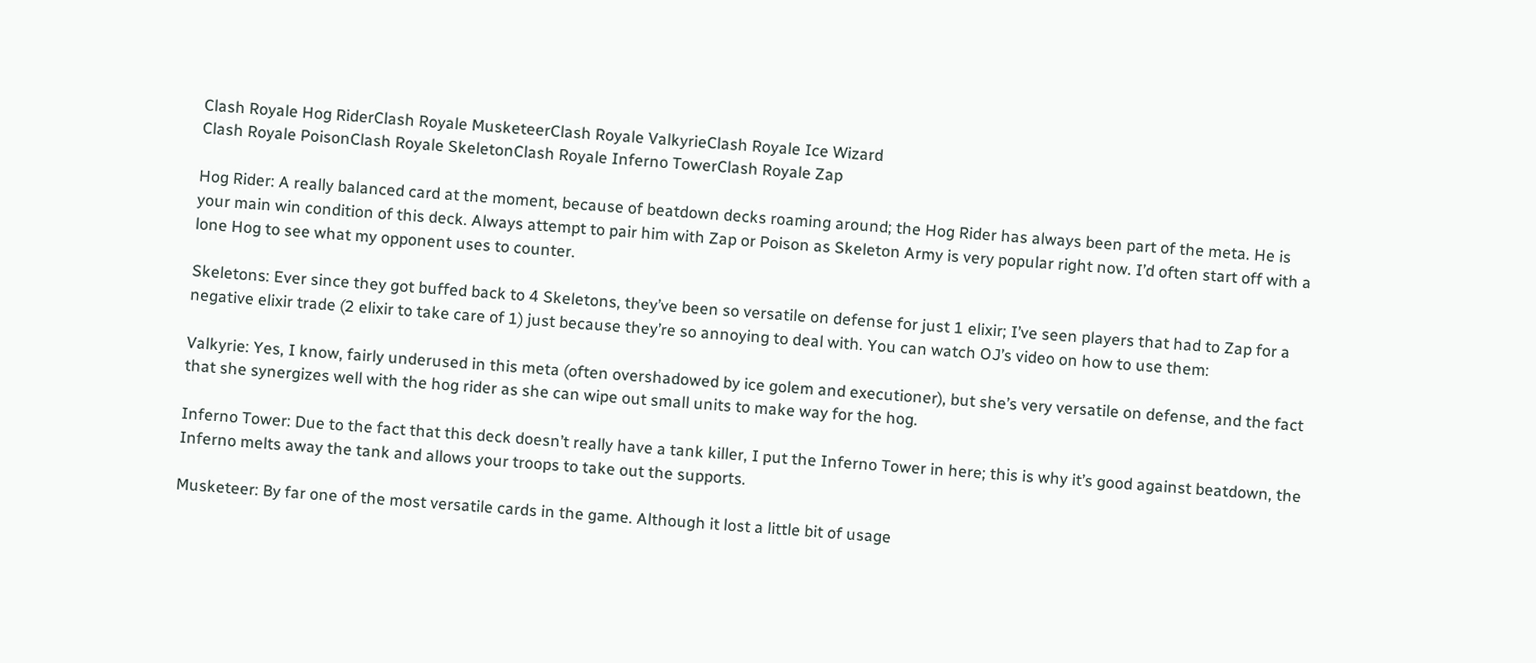Clash Royale Hog RiderClash Royale MusketeerClash Royale ValkyrieClash Royale Ice Wizard
Clash Royale PoisonClash Royale SkeletonClash Royale Inferno TowerClash Royale Zap

Hog Rider: A really balanced card at the moment, because of beatdown decks roaming around; the Hog Rider has always been part of the meta. He is your main win condition of this deck. Always attempt to pair him with Zap or Poison as Skeleton Army is very popular right now. I’d often start off with a lone Hog to see what my opponent uses to counter.

Skeletons: Ever since they got buffed back to 4 Skeletons, they’ve been so versatile on defense for just 1 elixir; I’ve seen players that had to Zap for a negative elixir trade (2 elixir to take care of 1) just because they’re so annoying to deal with. You can watch OJ’s video on how to use them:

Valkyrie: Yes, I know, fairly underused in this meta (often overshadowed by ice golem and executioner), but she’s very versatile on defense, and the fact that she synergizes well with the hog rider as she can wipe out small units to make way for the hog.

Inferno Tower: Due to the fact that this deck doesn’t really have a tank killer, I put the Inferno Tower in here; this is why it’s good against beatdown, the Inferno melts away the tank and allows your troops to take out the supports.

Musketeer: By far one of the most versatile cards in the game. Although it lost a little bit of usage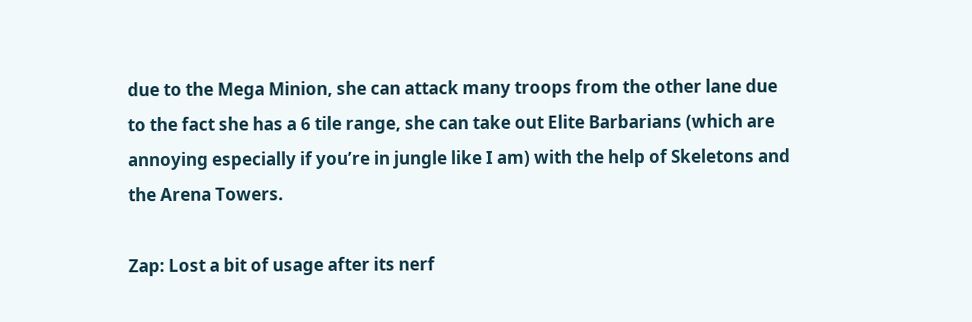due to the Mega Minion, she can attack many troops from the other lane due to the fact she has a 6 tile range, she can take out Elite Barbarians (which are annoying especially if you’re in jungle like I am) with the help of Skeletons and the Arena Towers.

Zap: Lost a bit of usage after its nerf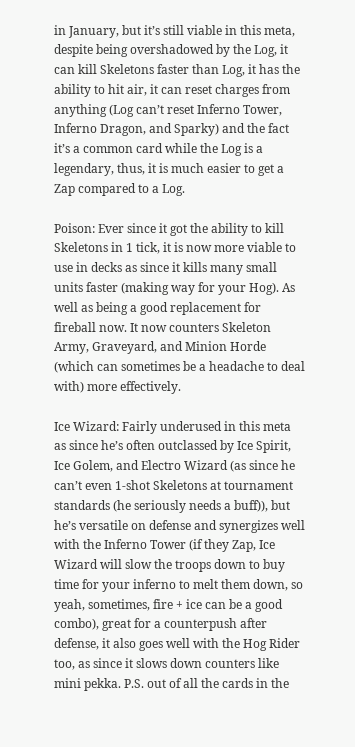in January, but it’s still viable in this meta, despite being overshadowed by the Log, it can kill Skeletons faster than Log, it has the ability to hit air, it can reset charges from anything (Log can’t reset Inferno Tower, Inferno Dragon, and Sparky) and the fact it’s a common card while the Log is a legendary, thus, it is much easier to get a Zap compared to a Log.

Poison: Ever since it got the ability to kill Skeletons in 1 tick, it is now more viable to use in decks as since it kills many small units faster (making way for your Hog). As well as being a good replacement for fireball now. It now counters Skeleton Army, Graveyard, and Minion Horde (which can sometimes be a headache to deal with) more effectively.

Ice Wizard: Fairly underused in this meta as since he’s often outclassed by Ice Spirit, Ice Golem, and Electro Wizard (as since he can’t even 1-shot Skeletons at tournament standards (he seriously needs a buff)), but he’s versatile on defense and synergizes well with the Inferno Tower (if they Zap, Ice Wizard will slow the troops down to buy time for your inferno to melt them down, so yeah, sometimes, fire + ice can be a good combo), great for a counterpush after defense, it also goes well with the Hog Rider too, as since it slows down counters like mini pekka. P.S. out of all the cards in the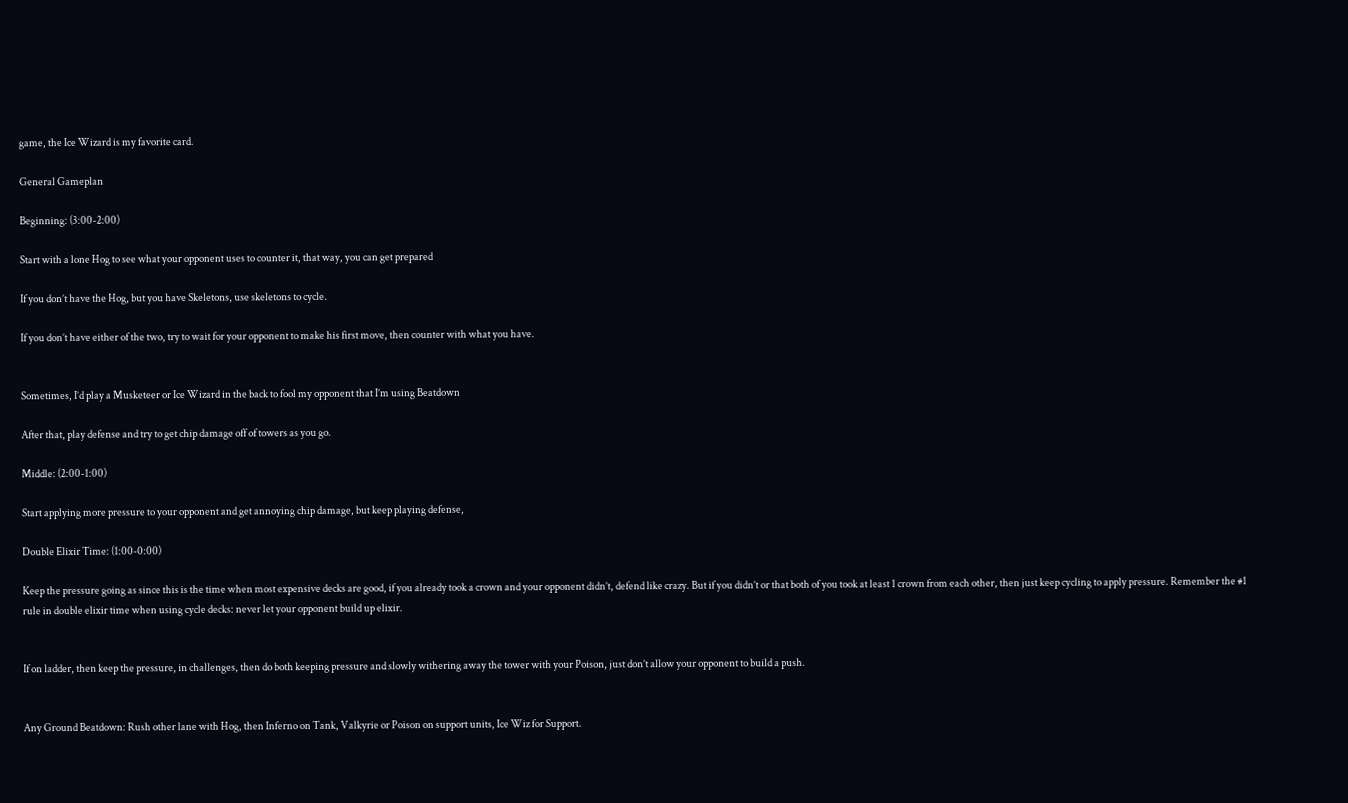game, the Ice Wizard is my favorite card.

General Gameplan

Beginning: (3:00-2:00)

Start with a lone Hog to see what your opponent uses to counter it, that way, you can get prepared

If you don’t have the Hog, but you have Skeletons, use skeletons to cycle.

If you don’t have either of the two, try to wait for your opponent to make his first move, then counter with what you have.


Sometimes, I’d play a Musketeer or Ice Wizard in the back to fool my opponent that I’m using Beatdown

After that, play defense and try to get chip damage off of towers as you go.

Middle: (2:00-1:00)

Start applying more pressure to your opponent and get annoying chip damage, but keep playing defense,

Double Elixir Time: (1:00-0:00)

Keep the pressure going as since this is the time when most expensive decks are good, if you already took a crown and your opponent didn’t, defend like crazy. But if you didn’t or that both of you took at least 1 crown from each other, then just keep cycling to apply pressure. Remember the #1 rule in double elixir time when using cycle decks: never let your opponent build up elixir.


If on ladder, then keep the pressure, in challenges, then do both keeping pressure and slowly withering away the tower with your Poison, just don’t allow your opponent to build a push.


Any Ground Beatdown: Rush other lane with Hog, then Inferno on Tank, Valkyrie or Poison on support units, Ice Wiz for Support.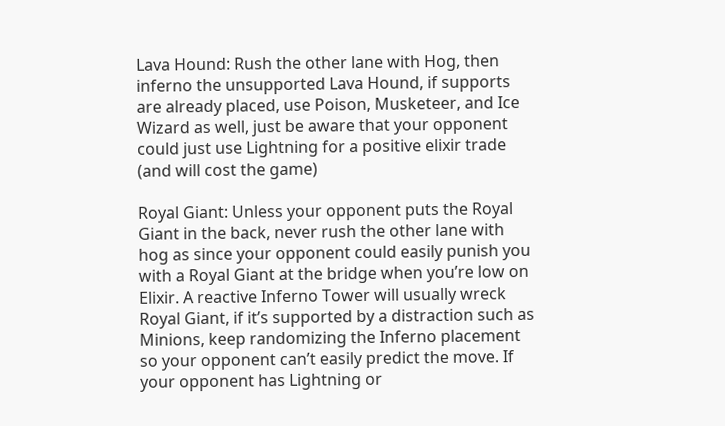Lava Hound: Rush the other lane with Hog, then inferno the unsupported Lava Hound, if supports are already placed, use Poison, Musketeer, and Ice Wizard as well, just be aware that your opponent could just use Lightning for a positive elixir trade (and will cost the game)

Royal Giant: Unless your opponent puts the Royal Giant in the back, never rush the other lane with hog as since your opponent could easily punish you with a Royal Giant at the bridge when you’re low on Elixir. A reactive Inferno Tower will usually wreck Royal Giant, if it’s supported by a distraction such as Minions, keep randomizing the Inferno placement so your opponent can’t easily predict the move. If your opponent has Lightning or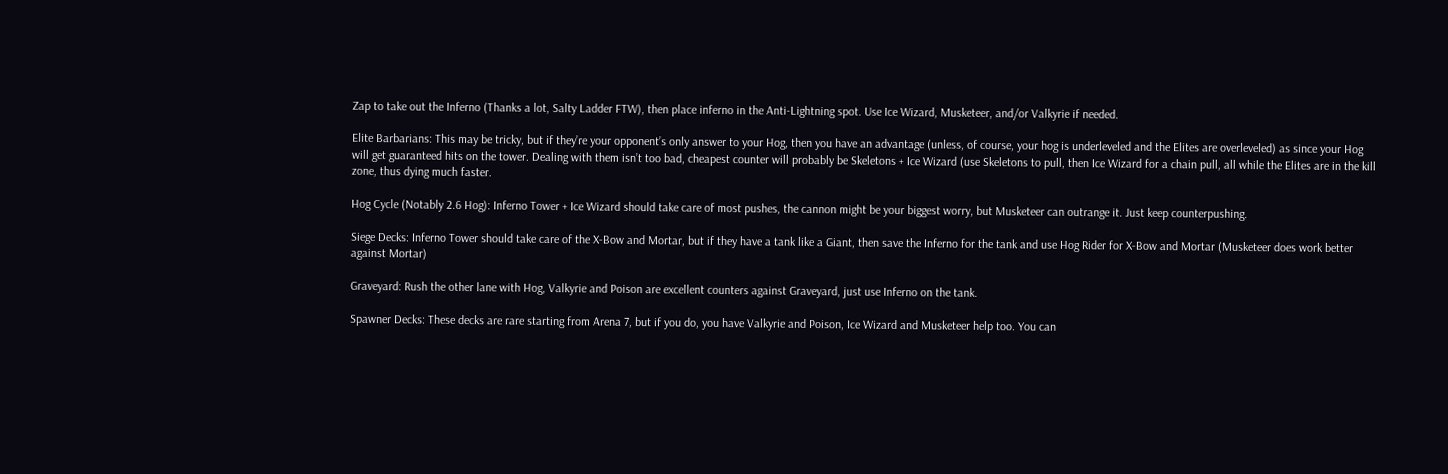Zap to take out the Inferno (Thanks a lot, Salty Ladder FTW), then place inferno in the Anti-Lightning spot. Use Ice Wizard, Musketeer, and/or Valkyrie if needed.

Elite Barbarians: This may be tricky, but if they’re your opponent’s only answer to your Hog, then you have an advantage (unless, of course, your hog is underleveled and the Elites are overleveled) as since your Hog will get guaranteed hits on the tower. Dealing with them isn’t too bad, cheapest counter will probably be Skeletons + Ice Wizard (use Skeletons to pull, then Ice Wizard for a chain pull, all while the Elites are in the kill zone, thus dying much faster.

Hog Cycle (Notably 2.6 Hog): Inferno Tower + Ice Wizard should take care of most pushes, the cannon might be your biggest worry, but Musketeer can outrange it. Just keep counterpushing.

Siege Decks: Inferno Tower should take care of the X-Bow and Mortar, but if they have a tank like a Giant, then save the Inferno for the tank and use Hog Rider for X-Bow and Mortar (Musketeer does work better against Mortar)

Graveyard: Rush the other lane with Hog, Valkyrie and Poison are excellent counters against Graveyard, just use Inferno on the tank.

Spawner Decks: These decks are rare starting from Arena 7, but if you do, you have Valkyrie and Poison, Ice Wizard and Musketeer help too. You can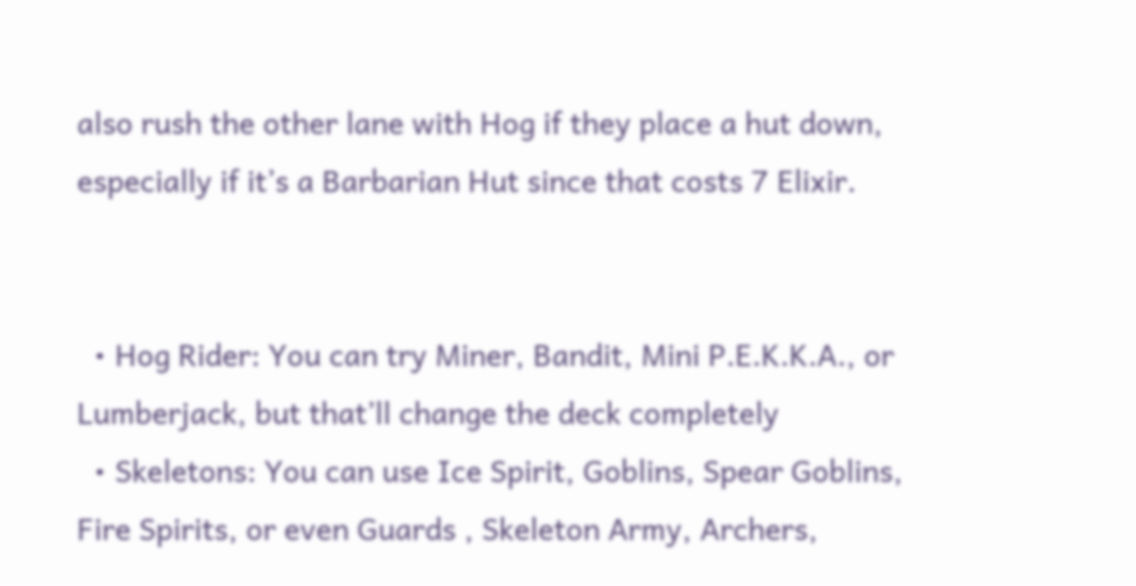also rush the other lane with Hog if they place a hut down, especially if it’s a Barbarian Hut since that costs 7 Elixir.


  • Hog Rider: You can try Miner, Bandit, Mini P.E.K.K.A., or Lumberjack, but that’ll change the deck completely
  • Skeletons: You can use Ice Spirit, Goblins, Spear Goblins, Fire Spirits, or even Guards , Skeleton Army, Archers,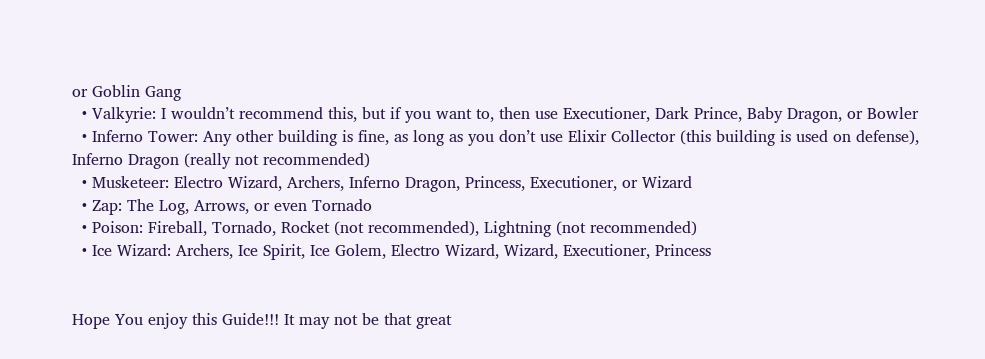or Goblin Gang
  • Valkyrie: I wouldn’t recommend this, but if you want to, then use Executioner, Dark Prince, Baby Dragon, or Bowler
  • Inferno Tower: Any other building is fine, as long as you don’t use Elixir Collector (this building is used on defense), Inferno Dragon (really not recommended)
  • Musketeer: Electro Wizard, Archers, Inferno Dragon, Princess, Executioner, or Wizard
  • Zap: The Log, Arrows, or even Tornado
  • Poison: Fireball, Tornado, Rocket (not recommended), Lightning (not recommended)
  • Ice Wizard: Archers, Ice Spirit, Ice Golem, Electro Wizard, Wizard, Executioner, Princess


Hope You enjoy this Guide!!! It may not be that great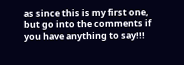as since this is my first one, but go into the comments if you have anything to say!!!